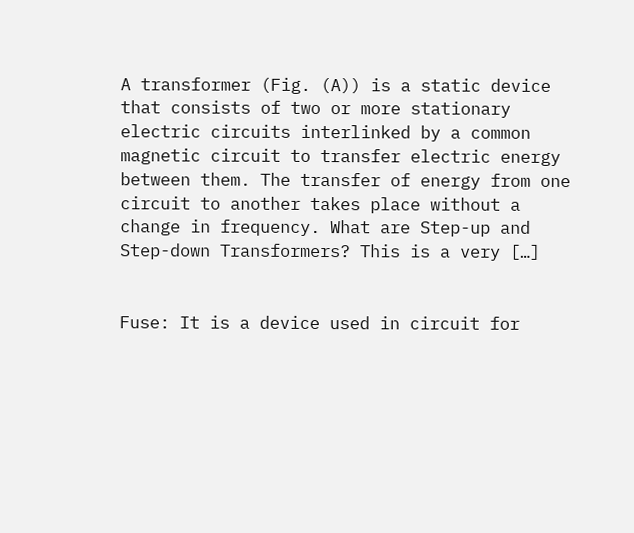A transformer (Fig. (A)) is a static device that consists of two or more stationary electric circuits interlinked by a common magnetic circuit to transfer electric energy between them. The transfer of energy from one circuit to another takes place without a change in frequency. What are Step-up and Step-down Transformers? This is a very […]


Fuse: It is a device used in circuit for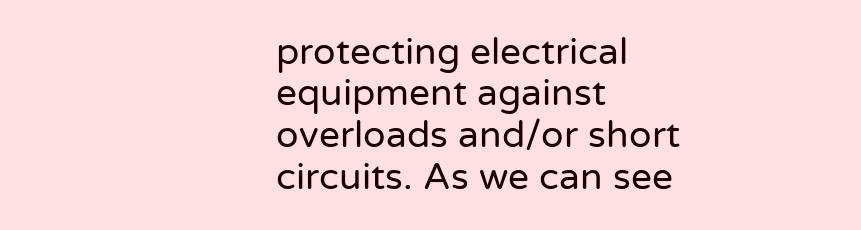protecting electrical equipment against overloads and/or short circuits. As we can see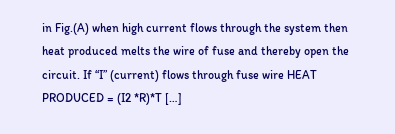in Fig.(A) when high current flows through the system then heat produced melts the wire of fuse and thereby open the circuit. If “I” (current) flows through fuse wire HEAT PRODUCED = (I2 *R)*T […]